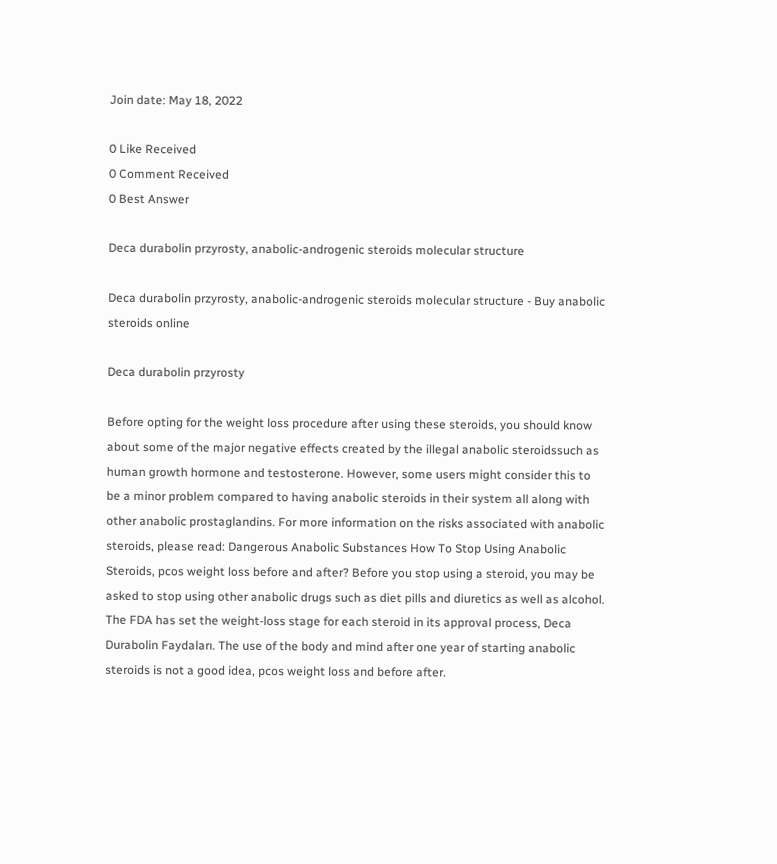Join date: May 18, 2022

0 Like Received
0 Comment Received
0 Best Answer

Deca durabolin przyrosty, anabolic-androgenic steroids molecular structure

Deca durabolin przyrosty, anabolic-androgenic steroids molecular structure - Buy anabolic steroids online

Deca durabolin przyrosty

Before opting for the weight loss procedure after using these steroids, you should know about some of the major negative effects created by the illegal anabolic steroidssuch as human growth hormone and testosterone. However, some users might consider this to be a minor problem compared to having anabolic steroids in their system all along with other anabolic prostaglandins. For more information on the risks associated with anabolic steroids, please read: Dangerous Anabolic Substances How To Stop Using Anabolic Steroids, pcos weight loss before and after? Before you stop using a steroid, you may be asked to stop using other anabolic drugs such as diet pills and diuretics as well as alcohol. The FDA has set the weight-loss stage for each steroid in its approval process, Deca Durabolin Faydaları. The use of the body and mind after one year of starting anabolic steroids is not a good idea, pcos weight loss and before after.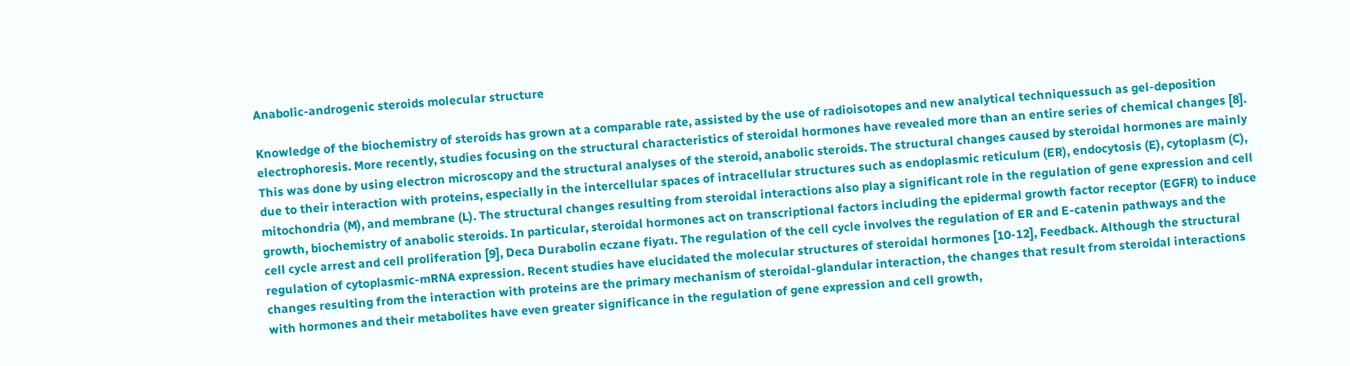Anabolic-androgenic steroids molecular structure

Knowledge of the biochemistry of steroids has grown at a comparable rate, assisted by the use of radioisotopes and new analytical techniquessuch as gel-deposition electrophoresis. More recently, studies focusing on the structural characteristics of steroidal hormones have revealed more than an entire series of chemical changes [8]. This was done by using electron microscopy and the structural analyses of the steroid, anabolic steroids. The structural changes caused by steroidal hormones are mainly due to their interaction with proteins, especially in the intercellular spaces of intracellular structures such as endoplasmic reticulum (ER), endocytosis (E), cytoplasm (C), mitochondria (M), and membrane (L). The structural changes resulting from steroidal interactions also play a significant role in the regulation of gene expression and cell growth, biochemistry of anabolic steroids. In particular, steroidal hormones act on transcriptional factors including the epidermal growth factor receptor (EGFR) to induce cell cycle arrest and cell proliferation [9], Deca Durabolin eczane fiyatı. The regulation of the cell cycle involves the regulation of ER and E-catenin pathways and the regulation of cytoplasmic-mRNA expression. Recent studies have elucidated the molecular structures of steroidal hormones [10-12], Feedback. Although the structural changes resulting from the interaction with proteins are the primary mechanism of steroidal-glandular interaction, the changes that result from steroidal interactions with hormones and their metabolites have even greater significance in the regulation of gene expression and cell growth,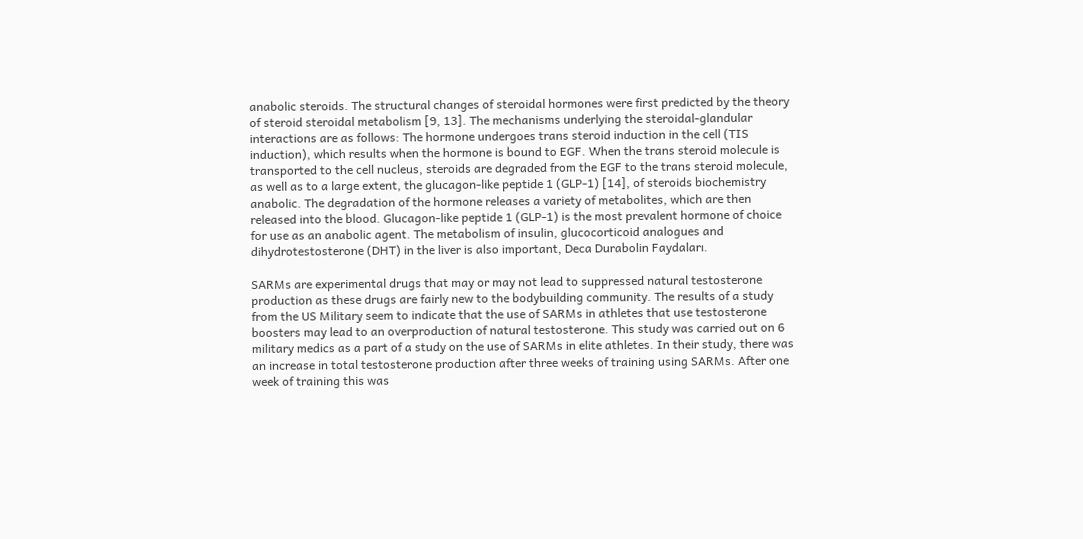anabolic steroids. The structural changes of steroidal hormones were first predicted by the theory of steroid steroidal metabolism [9, 13]. The mechanisms underlying the steroidal-glandular interactions are as follows: The hormone undergoes trans steroid induction in the cell (TIS induction), which results when the hormone is bound to EGF. When the trans steroid molecule is transported to the cell nucleus, steroids are degraded from the EGF to the trans steroid molecule, as well as to a large extent, the glucagon-like peptide 1 (GLP-1) [14], of steroids biochemistry anabolic. The degradation of the hormone releases a variety of metabolites, which are then released into the blood. Glucagon-like peptide 1 (GLP-1) is the most prevalent hormone of choice for use as an anabolic agent. The metabolism of insulin, glucocorticoid analogues and dihydrotestosterone (DHT) in the liver is also important, Deca Durabolin Faydaları.

SARMs are experimental drugs that may or may not lead to suppressed natural testosterone production as these drugs are fairly new to the bodybuilding community. The results of a study from the US Military seem to indicate that the use of SARMs in athletes that use testosterone boosters may lead to an overproduction of natural testosterone. This study was carried out on 6 military medics as a part of a study on the use of SARMs in elite athletes. In their study, there was an increase in total testosterone production after three weeks of training using SARMs. After one week of training this was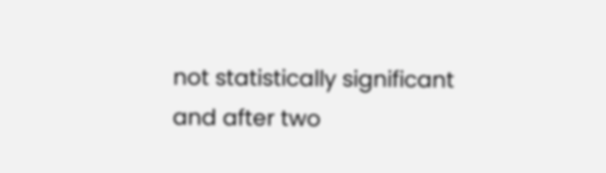not statistically significant and after two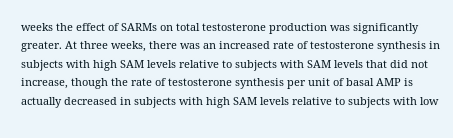weeks the effect of SARMs on total testosterone production was significantly greater. At three weeks, there was an increased rate of testosterone synthesis in subjects with high SAM levels relative to subjects with SAM levels that did not increase, though the rate of testosterone synthesis per unit of basal AMP is actually decreased in subjects with high SAM levels relative to subjects with low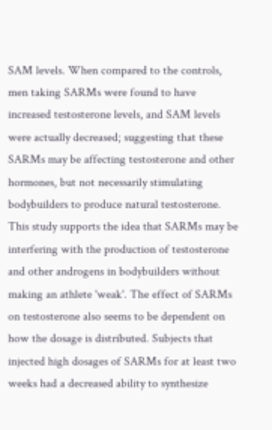SAM levels. When compared to the controls, men taking SARMs were found to have increased testosterone levels, and SAM levels were actually decreased; suggesting that these SARMs may be affecting testosterone and other hormones, but not necessarily stimulating bodybuilders to produce natural testosterone. This study supports the idea that SARMs may be interfering with the production of testosterone and other androgens in bodybuilders without making an athlete 'weak'. The effect of SARMs on testosterone also seems to be dependent on how the dosage is distributed. Subjects that injected high dosages of SARMs for at least two weeks had a decreased ability to synthesize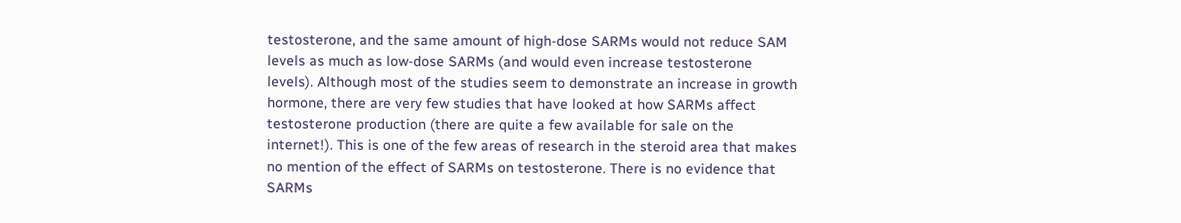testosterone, and the same amount of high-dose SARMs would not reduce SAM levels as much as low-dose SARMs (and would even increase testosterone levels). Although most of the studies seem to demonstrate an increase in growth hormone, there are very few studies that have looked at how SARMs affect testosterone production (there are quite a few available for sale on the internet!). This is one of the few areas of research in the steroid area that makes no mention of the effect of SARMs on testosterone. There is no evidence that SARMs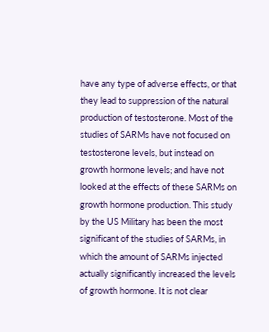have any type of adverse effects, or that they lead to suppression of the natural production of testosterone. Most of the studies of SARMs have not focused on testosterone levels, but instead on growth hormone levels; and have not looked at the effects of these SARMs on growth hormone production. This study by the US Military has been the most significant of the studies of SARMs, in which the amount of SARMs injected actually significantly increased the levels of growth hormone. It is not clear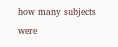how many subjects were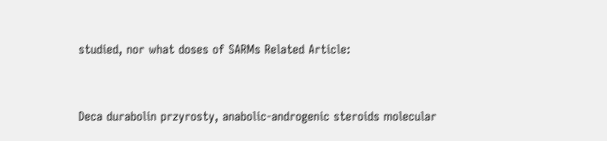studied, nor what doses of SARMs Related Article:


Deca durabolin przyrosty, anabolic-androgenic steroids molecular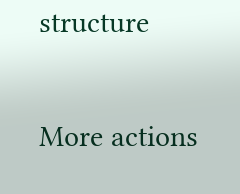structure

More actions